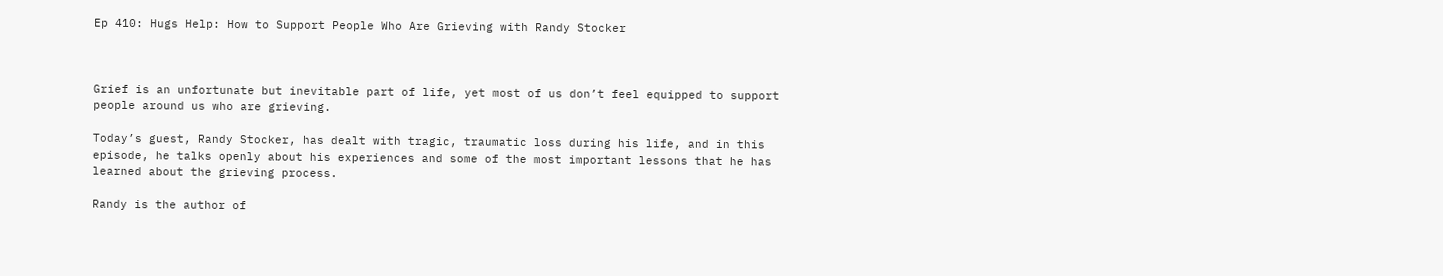Ep 410: Hugs Help: How to Support People Who Are Grieving with Randy Stocker



Grief is an unfortunate but inevitable part of life, yet most of us don’t feel equipped to support people around us who are grieving.

Today’s guest, Randy Stocker, has dealt with tragic, traumatic loss during his life, and in this episode, he talks openly about his experiences and some of the most important lessons that he has learned about the grieving process.

Randy is the author of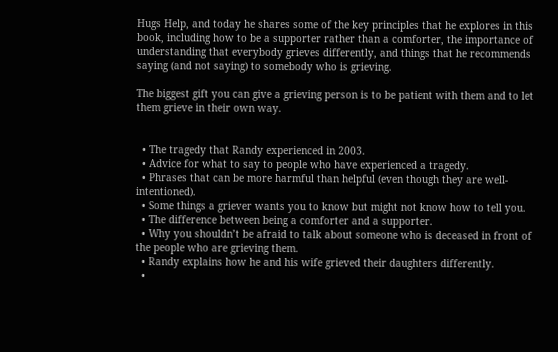Hugs Help, and today he shares some of the key principles that he explores in this book, including how to be a supporter rather than a comforter, the importance of understanding that everybody grieves differently, and things that he recommends saying (and not saying) to somebody who is grieving.

The biggest gift you can give a grieving person is to be patient with them and to let them grieve in their own way.


  • The tragedy that Randy experienced in 2003.
  • Advice for what to say to people who have experienced a tragedy.
  • Phrases that can be more harmful than helpful (even though they are well-intentioned).
  • Some things a griever wants you to know but might not know how to tell you.
  • The difference between being a comforter and a supporter.
  • Why you shouldn’t be afraid to talk about someone who is deceased in front of the people who are grieving them.
  • Randy explains how he and his wife grieved their daughters differently.
  •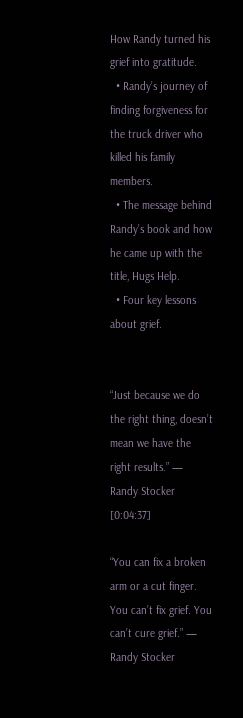How Randy turned his grief into gratitude.
  • Randy’s journey of finding forgiveness for the truck driver who killed his family members.
  • The message behind Randy’s book and how he came up with the title, Hugs Help.
  • Four key lessons about grief.


“Just because we do the right thing, doesn’t mean we have the right results.” — Randy Stocker [0:04:37]

“You can fix a broken arm or a cut finger. You can’t fix grief. You can’t cure grief.” — Randy Stocker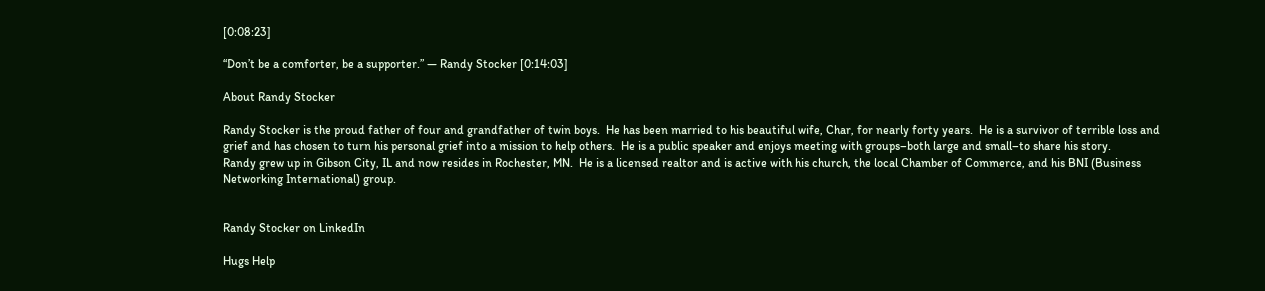[0:08:23]

“Don’t be a comforter, be a supporter.” — Randy Stocker [0:14:03]

About Randy Stocker

Randy Stocker is the proud father of four and grandfather of twin boys.  He has been married to his beautiful wife, Char, for nearly forty years.  He is a survivor of terrible loss and grief and has chosen to turn his personal grief into a mission to help others.  He is a public speaker and enjoys meeting with groups–both large and small–to share his story.
Randy grew up in Gibson City, IL and now resides in Rochester, MN.  He is a licensed realtor and is active with his church, the local Chamber of Commerce, and his BNI (Business Networking International) group.


Randy Stocker on LinkedIn

Hugs Help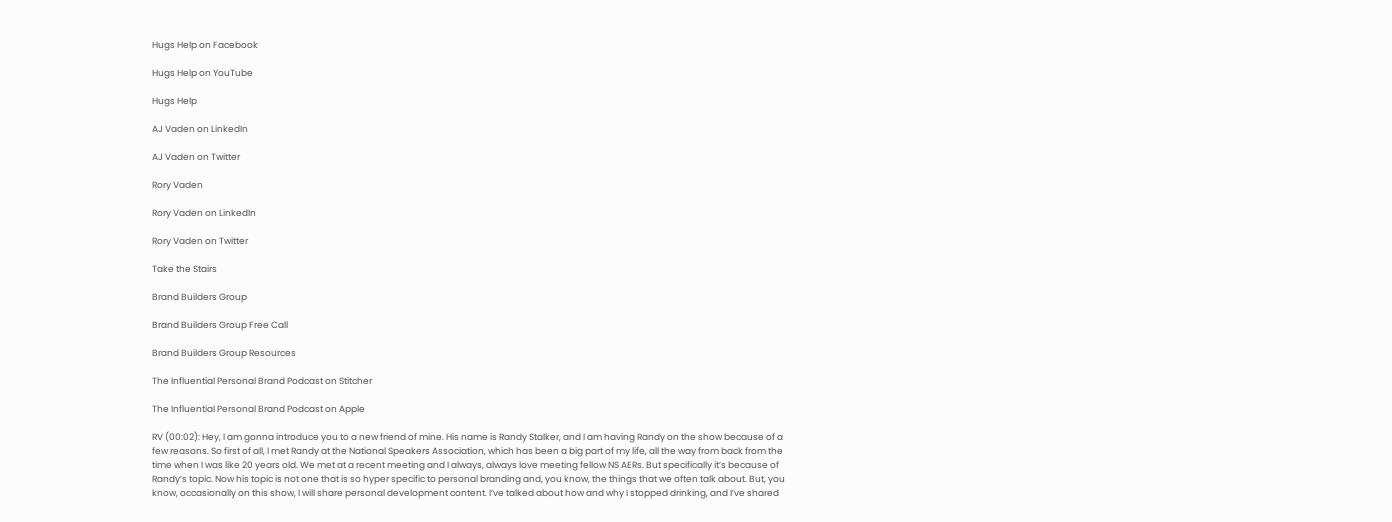Hugs Help on Facebook

Hugs Help on YouTube

Hugs Help

AJ Vaden on LinkedIn

AJ Vaden on Twitter

Rory Vaden

Rory Vaden on LinkedIn

Rory Vaden on Twitter

Take the Stairs

Brand Builders Group

Brand Builders Group Free Call

Brand Builders Group Resources

The Influential Personal Brand Podcast on Stitcher

The Influential Personal Brand Podcast on Apple

RV (00:02): Hey, I am gonna introduce you to a new friend of mine. His name is Randy Stalker, and I am having Randy on the show because of a few reasons. So first of all, I met Randy at the National Speakers Association, which has been a big part of my life, all the way from back from the time when I was like 20 years old. We met at a recent meeting and I always, always love meeting fellow NS AERs. But specifically it’s because of Randy’s topic. Now his topic is not one that is so hyper specific to personal branding and, you know, the things that we often talk about. But, you know, occasionally on this show, I will share personal development content. I’ve talked about how and why I stopped drinking, and I’ve shared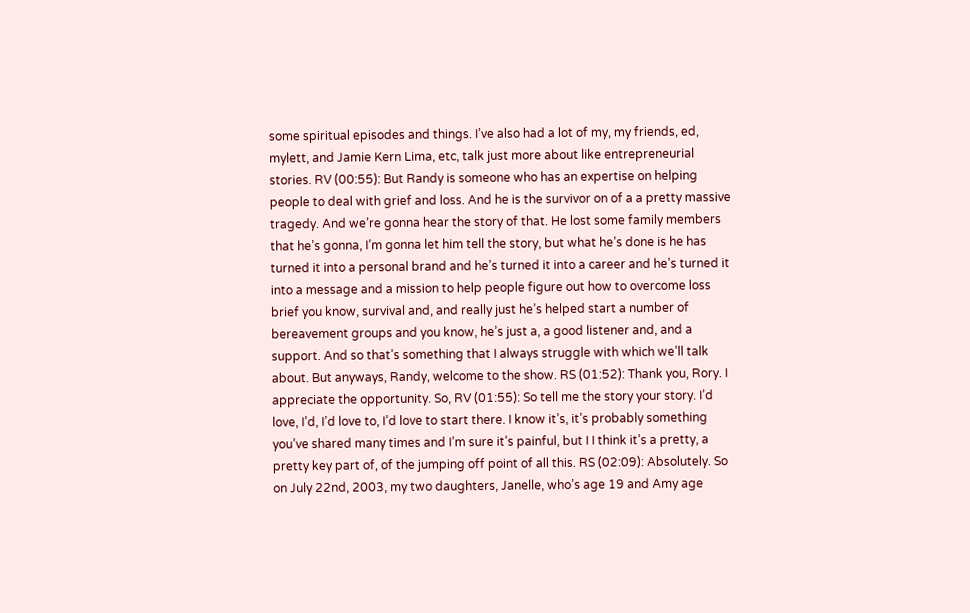some spiritual episodes and things. I’ve also had a lot of my, my friends, ed, mylett, and Jamie Kern Lima, etc, talk just more about like entrepreneurial stories. RV (00:55): But Randy is someone who has an expertise on helping people to deal with grief and loss. And he is the survivor on of a a pretty massive tragedy. And we’re gonna hear the story of that. He lost some family members that he’s gonna, I’m gonna let him tell the story, but what he’s done is he has turned it into a personal brand and he’s turned it into a career and he’s turned it into a message and a mission to help people figure out how to overcome loss brief you know, survival and, and really just he’s helped start a number of bereavement groups and you know, he’s just a, a good listener and, and a support. And so that’s something that I always struggle with which we’ll talk about. But anyways, Randy, welcome to the show. RS (01:52): Thank you, Rory. I appreciate the opportunity. So, RV (01:55): So tell me the story your story. I’d love, I’d, I’d love to, I’d love to start there. I know it’s, it’s probably something you’ve shared many times and I’m sure it’s painful, but I I think it’s a pretty, a pretty key part of, of the jumping off point of all this. RS (02:09): Absolutely. So on July 22nd, 2003, my two daughters, Janelle, who’s age 19 and Amy age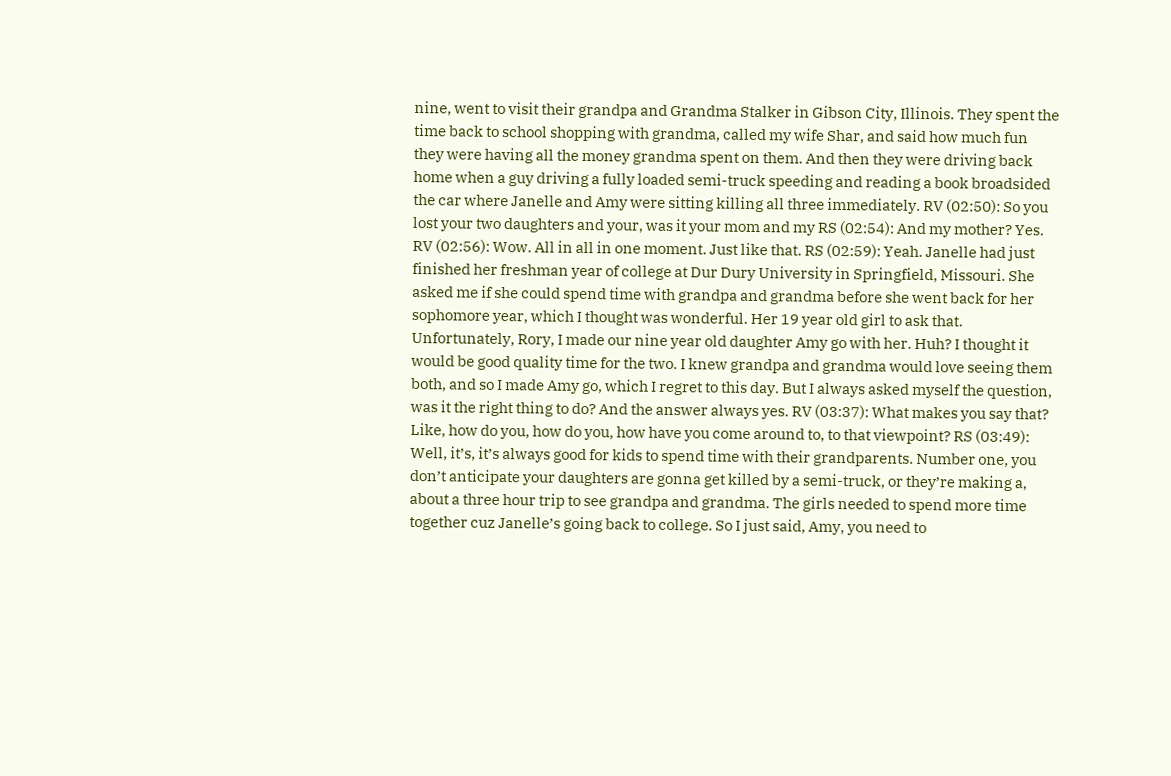nine, went to visit their grandpa and Grandma Stalker in Gibson City, Illinois. They spent the time back to school shopping with grandma, called my wife Shar, and said how much fun they were having all the money grandma spent on them. And then they were driving back home when a guy driving a fully loaded semi-truck speeding and reading a book broadsided the car where Janelle and Amy were sitting killing all three immediately. RV (02:50): So you lost your two daughters and your, was it your mom and my RS (02:54): And my mother? Yes. RV (02:56): Wow. All in all in one moment. Just like that. RS (02:59): Yeah. Janelle had just finished her freshman year of college at Dur Dury University in Springfield, Missouri. She asked me if she could spend time with grandpa and grandma before she went back for her sophomore year, which I thought was wonderful. Her 19 year old girl to ask that. Unfortunately, Rory, I made our nine year old daughter Amy go with her. Huh? I thought it would be good quality time for the two. I knew grandpa and grandma would love seeing them both, and so I made Amy go, which I regret to this day. But I always asked myself the question, was it the right thing to do? And the answer always yes. RV (03:37): What makes you say that? Like, how do you, how do you, how have you come around to, to that viewpoint? RS (03:49): Well, it’s, it’s always good for kids to spend time with their grandparents. Number one, you don’t anticipate your daughters are gonna get killed by a semi-truck, or they’re making a, about a three hour trip to see grandpa and grandma. The girls needed to spend more time together cuz Janelle’s going back to college. So I just said, Amy, you need to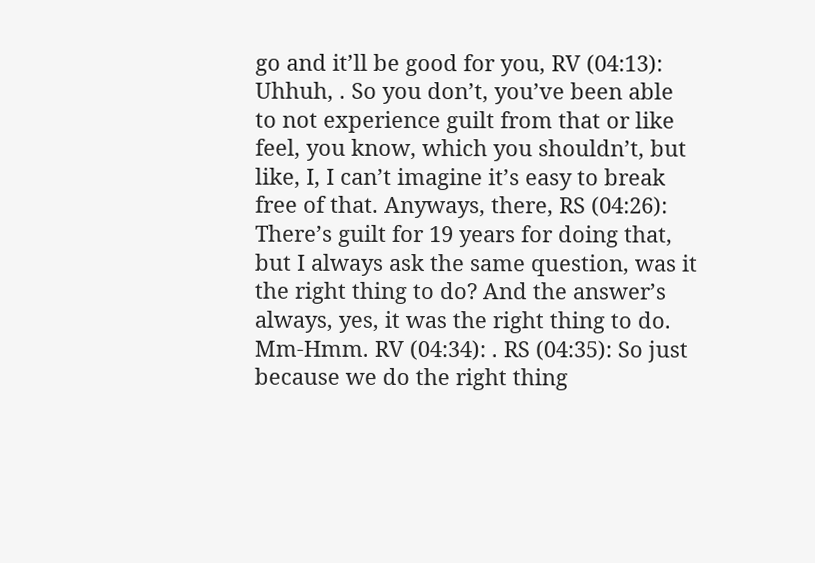go and it’ll be good for you, RV (04:13): Uhhuh, . So you don’t, you’ve been able to not experience guilt from that or like feel, you know, which you shouldn’t, but like, I, I can’t imagine it’s easy to break free of that. Anyways, there, RS (04:26): There’s guilt for 19 years for doing that, but I always ask the same question, was it the right thing to do? And the answer’s always, yes, it was the right thing to do. Mm-Hmm. RV (04:34): . RS (04:35): So just because we do the right thing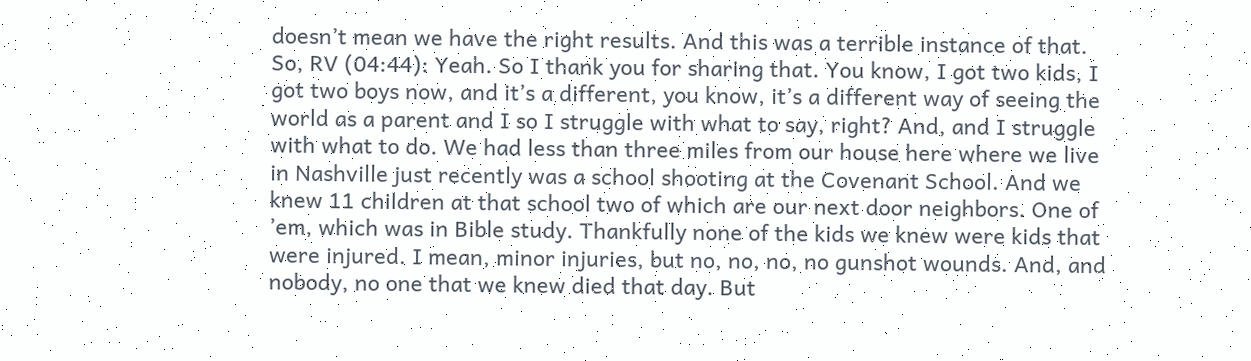doesn’t mean we have the right results. And this was a terrible instance of that. So, RV (04:44): Yeah. So I thank you for sharing that. You know, I got two kids, I got two boys now, and it’s a different, you know, it’s a different way of seeing the world as a parent and I so I struggle with what to say, right? And, and I struggle with what to do. We had less than three miles from our house here where we live in Nashville just recently was a school shooting at the Covenant School. And we knew 11 children at that school two of which are our next door neighbors. One of ’em, which was in Bible study. Thankfully none of the kids we knew were kids that were injured. I mean, minor injuries, but no, no, no, no gunshot wounds. And, and nobody, no one that we knew died that day. But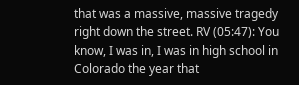that was a massive, massive tragedy right down the street. RV (05:47): You know, I was in, I was in high school in Colorado the year that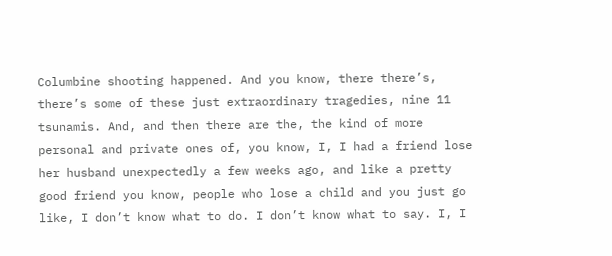Columbine shooting happened. And you know, there there’s, there’s some of these just extraordinary tragedies, nine 11 tsunamis. And, and then there are the, the kind of more personal and private ones of, you know, I, I had a friend lose her husband unexpectedly a few weeks ago, and like a pretty good friend you know, people who lose a child and you just go like, I don’t know what to do. I don’t know what to say. I, I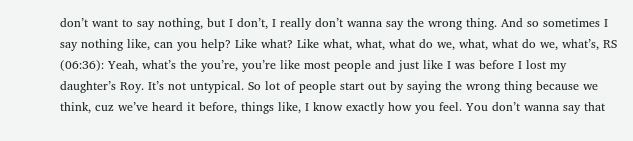don’t want to say nothing, but I don’t, I really don’t wanna say the wrong thing. And so sometimes I say nothing like, can you help? Like what? Like what, what, what do we, what, what do we, what’s, RS (06:36): Yeah, what’s the you’re, you’re like most people and just like I was before I lost my daughter’s Roy. It’s not untypical. So lot of people start out by saying the wrong thing because we think, cuz we’ve heard it before, things like, I know exactly how you feel. You don’t wanna say that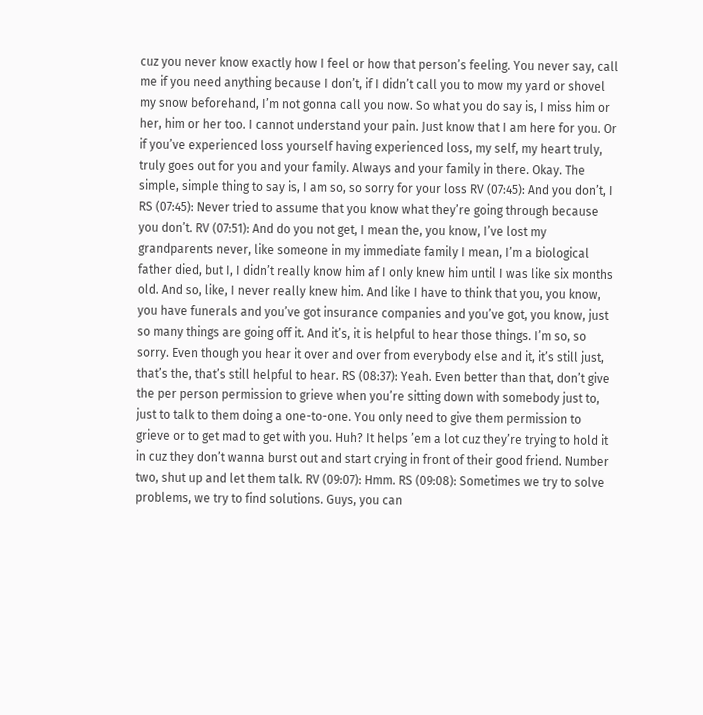cuz you never know exactly how I feel or how that person’s feeling. You never say, call me if you need anything because I don’t, if I didn’t call you to mow my yard or shovel my snow beforehand, I’m not gonna call you now. So what you do say is, I miss him or her, him or her too. I cannot understand your pain. Just know that I am here for you. Or if you’ve experienced loss yourself having experienced loss, my self, my heart truly, truly goes out for you and your family. Always and your family in there. Okay. The simple, simple thing to say is, I am so, so sorry for your loss RV (07:45): And you don’t, I RS (07:45): Never tried to assume that you know what they’re going through because you don’t. RV (07:51): And do you not get, I mean the, you know, I’ve lost my grandparents never, like someone in my immediate family I mean, I’m a biological father died, but I, I didn’t really know him af I only knew him until I was like six months old. And so, like, I never really knew him. And like I have to think that you, you know, you have funerals and you’ve got insurance companies and you’ve got, you know, just so many things are going off it. And it’s, it is helpful to hear those things. I’m so, so sorry. Even though you hear it over and over from everybody else and it, it’s still just, that’s the, that’s still helpful to hear. RS (08:37): Yeah. Even better than that, don’t give the per person permission to grieve when you’re sitting down with somebody just to, just to talk to them doing a one-to-one. You only need to give them permission to grieve or to get mad to get with you. Huh? It helps ’em a lot cuz they’re trying to hold it in cuz they don’t wanna burst out and start crying in front of their good friend. Number two, shut up and let them talk. RV (09:07): Hmm. RS (09:08): Sometimes we try to solve problems, we try to find solutions. Guys, you can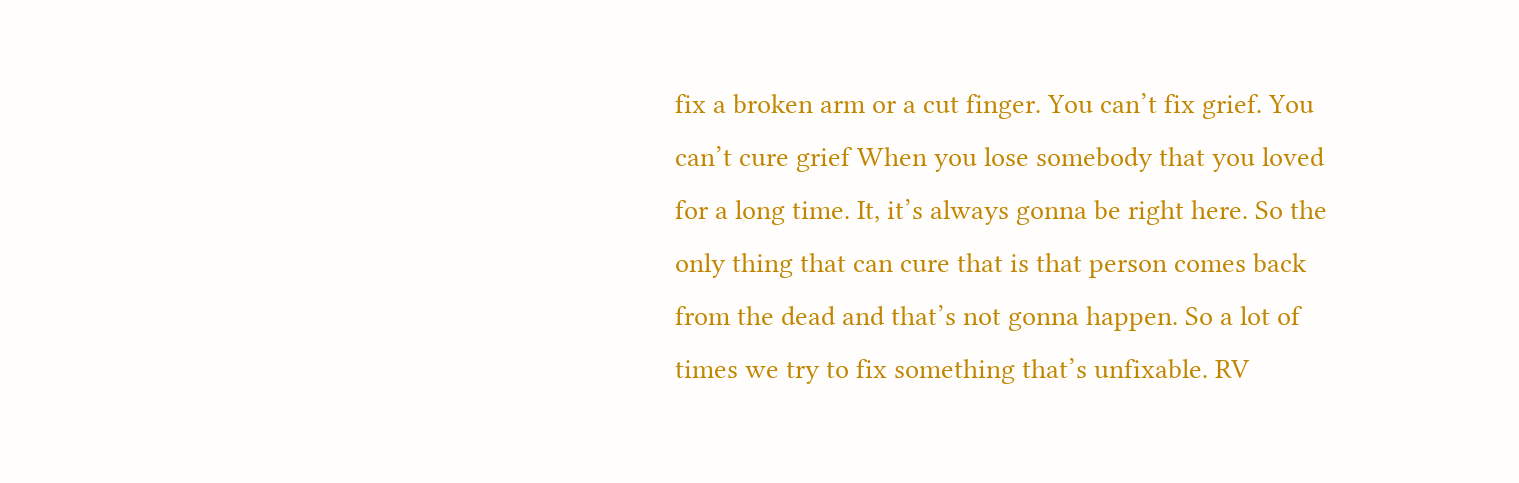fix a broken arm or a cut finger. You can’t fix grief. You can’t cure grief When you lose somebody that you loved for a long time. It, it’s always gonna be right here. So the only thing that can cure that is that person comes back from the dead and that’s not gonna happen. So a lot of times we try to fix something that’s unfixable. RV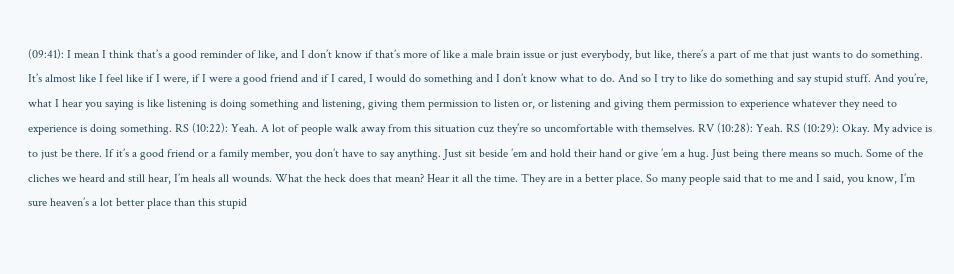(09:41): I mean I think that’s a good reminder of like, and I don’t know if that’s more of like a male brain issue or just everybody, but like, there’s a part of me that just wants to do something. It’s almost like I feel like if I were, if I were a good friend and if I cared, I would do something and I don’t know what to do. And so I try to like do something and say stupid stuff. And you’re, what I hear you saying is like listening is doing something and listening, giving them permission to listen or, or listening and giving them permission to experience whatever they need to experience is doing something. RS (10:22): Yeah. A lot of people walk away from this situation cuz they’re so uncomfortable with themselves. RV (10:28): Yeah. RS (10:29): Okay. My advice is to just be there. If it’s a good friend or a family member, you don’t have to say anything. Just sit beside ’em and hold their hand or give ’em a hug. Just being there means so much. Some of the cliches we heard and still hear, I’m heals all wounds. What the heck does that mean? Hear it all the time. They are in a better place. So many people said that to me and I said, you know, I’m sure heaven’s a lot better place than this stupid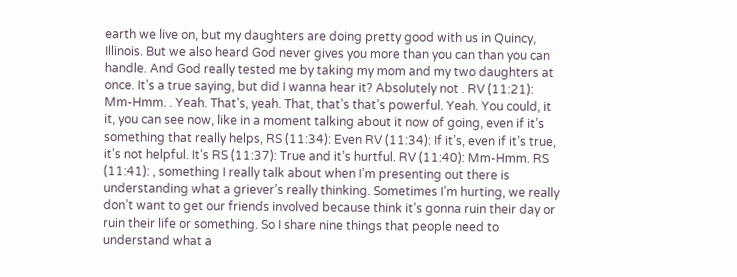earth we live on, but my daughters are doing pretty good with us in Quincy, Illinois. But we also heard God never gives you more than you can than you can handle. And God really tested me by taking my mom and my two daughters at once. It’s a true saying, but did I wanna hear it? Absolutely not . RV (11:21): Mm-Hmm. . Yeah. That’s, yeah. That, that’s that’s powerful. Yeah. You could, it it, you can see now, like in a moment talking about it now of going, even if it’s something that really helps, RS (11:34): Even RV (11:34): If it’s, even if it’s true, it’s not helpful. It’s RS (11:37): True and it’s hurtful. RV (11:40): Mm-Hmm. RS (11:41): , something I really talk about when I’m presenting out there is understanding what a griever’s really thinking. Sometimes I’m hurting, we really don’t want to get our friends involved because think it’s gonna ruin their day or ruin their life or something. So I share nine things that people need to understand what a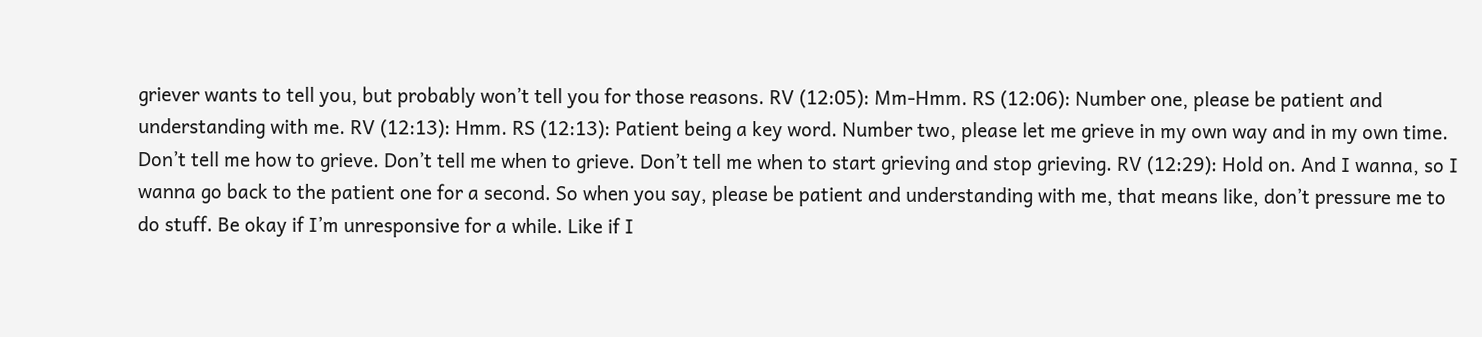griever wants to tell you, but probably won’t tell you for those reasons. RV (12:05): Mm-Hmm. RS (12:06): Number one, please be patient and understanding with me. RV (12:13): Hmm. RS (12:13): Patient being a key word. Number two, please let me grieve in my own way and in my own time. Don’t tell me how to grieve. Don’t tell me when to grieve. Don’t tell me when to start grieving and stop grieving. RV (12:29): Hold on. And I wanna, so I wanna go back to the patient one for a second. So when you say, please be patient and understanding with me, that means like, don’t pressure me to do stuff. Be okay if I’m unresponsive for a while. Like if I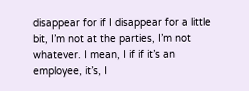disappear for if I disappear for a little bit, I’m not at the parties, I’m not whatever. I mean, I if if it’s an employee, it’s, I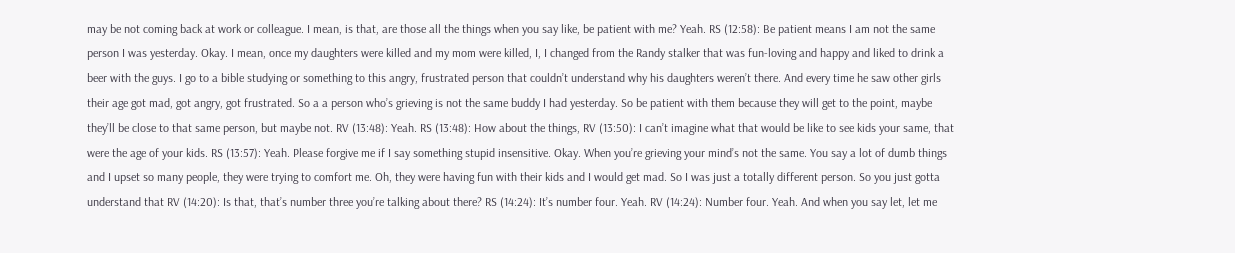may be not coming back at work or colleague. I mean, is that, are those all the things when you say like, be patient with me? Yeah. RS (12:58): Be patient means I am not the same person I was yesterday. Okay. I mean, once my daughters were killed and my mom were killed, I, I changed from the Randy stalker that was fun-loving and happy and liked to drink a beer with the guys. I go to a bible studying or something to this angry, frustrated person that couldn’t understand why his daughters weren’t there. And every time he saw other girls their age got mad, got angry, got frustrated. So a a person who’s grieving is not the same buddy I had yesterday. So be patient with them because they will get to the point, maybe they’ll be close to that same person, but maybe not. RV (13:48): Yeah. RS (13:48): How about the things, RV (13:50): I can’t imagine what that would be like to see kids your same, that were the age of your kids. RS (13:57): Yeah. Please forgive me if I say something stupid insensitive. Okay. When you’re grieving your mind’s not the same. You say a lot of dumb things and I upset so many people, they were trying to comfort me. Oh, they were having fun with their kids and I would get mad. So I was just a totally different person. So you just gotta understand that RV (14:20): Is that, that’s number three you’re talking about there? RS (14:24): It’s number four. Yeah. RV (14:24): Number four. Yeah. And when you say let, let me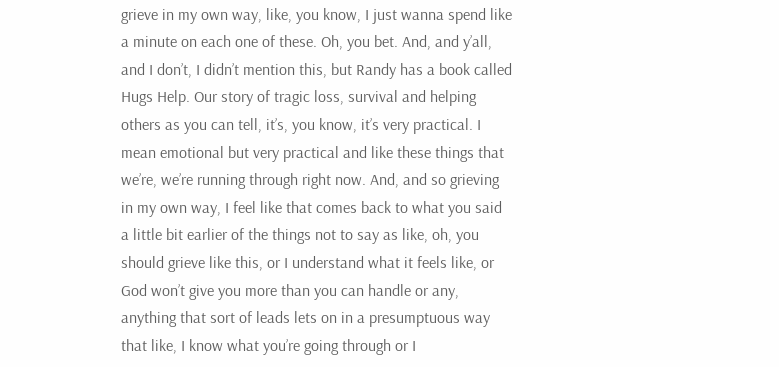grieve in my own way, like, you know, I just wanna spend like a minute on each one of these. Oh, you bet. And, and y’all, and I don’t, I didn’t mention this, but Randy has a book called Hugs Help. Our story of tragic loss, survival and helping others as you can tell, it’s, you know, it’s very practical. I mean emotional but very practical and like these things that we’re, we’re running through right now. And, and so grieving in my own way, I feel like that comes back to what you said a little bit earlier of the things not to say as like, oh, you should grieve like this, or I understand what it feels like, or God won’t give you more than you can handle or any, anything that sort of leads lets on in a presumptuous way that like, I know what you’re going through or I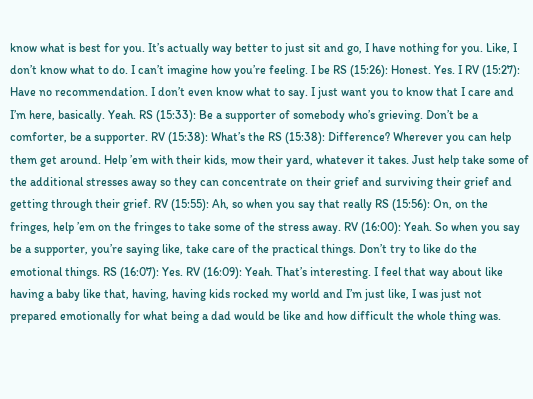know what is best for you. It’s actually way better to just sit and go, I have nothing for you. Like, I don’t know what to do. I can’t imagine how you’re feeling. I be RS (15:26): Honest. Yes. I RV (15:27): Have no recommendation. I don’t even know what to say. I just want you to know that I care and I’m here, basically. Yeah. RS (15:33): Be a supporter of somebody who’s grieving. Don’t be a comforter, be a supporter. RV (15:38): What’s the RS (15:38): Difference? Wherever you can help them get around. Help ’em with their kids, mow their yard, whatever it takes. Just help take some of the additional stresses away so they can concentrate on their grief and surviving their grief and getting through their grief. RV (15:55): Ah, so when you say that really RS (15:56): On, on the fringes, help ’em on the fringes to take some of the stress away. RV (16:00): Yeah. So when you say be a supporter, you’re saying like, take care of the practical things. Don’t try to like do the emotional things. RS (16:07): Yes. RV (16:09): Yeah. That’s interesting. I feel that way about like having a baby like that, having, having kids rocked my world and I’m just like, I was just not prepared emotionally for what being a dad would be like and how difficult the whole thing was.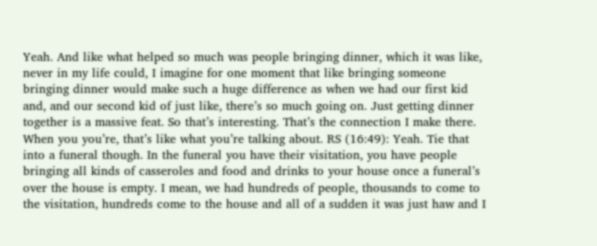Yeah. And like what helped so much was people bringing dinner, which it was like, never in my life could, I imagine for one moment that like bringing someone bringing dinner would make such a huge difference as when we had our first kid and, and our second kid of just like, there’s so much going on. Just getting dinner together is a massive feat. So that’s interesting. That’s the connection I make there. When you you’re, that’s like what you’re talking about. RS (16:49): Yeah. Tie that into a funeral though. In the funeral you have their visitation, you have people bringing all kinds of casseroles and food and drinks to your house once a funeral’s over the house is empty. I mean, we had hundreds of people, thousands to come to the visitation, hundreds come to the house and all of a sudden it was just haw and I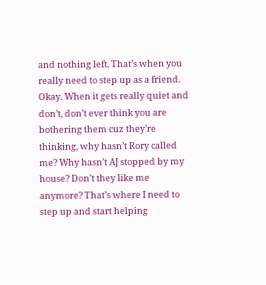and nothing left. That’s when you really need to step up as a friend. Okay. When it gets really quiet and don’t, don’t ever think you are bothering them cuz they’re thinking, why hasn’t Rory called me? Why hasn’t AJ stopped by my house? Don’t they like me anymore? That’s where I need to step up and start helping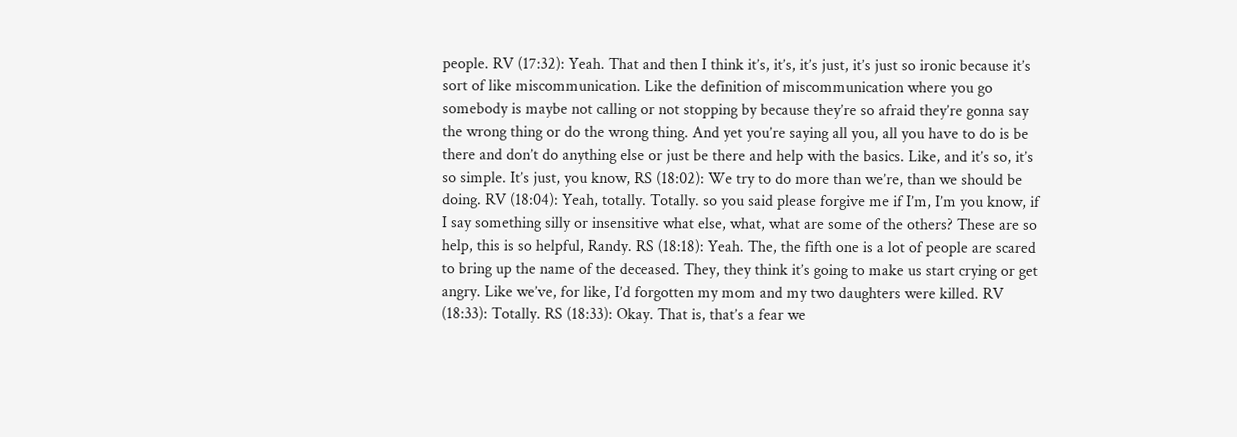people. RV (17:32): Yeah. That and then I think it’s, it’s, it’s just, it’s just so ironic because it’s sort of like miscommunication. Like the definition of miscommunication where you go somebody is maybe not calling or not stopping by because they’re so afraid they’re gonna say the wrong thing or do the wrong thing. And yet you’re saying all you, all you have to do is be there and don’t do anything else or just be there and help with the basics. Like, and it’s so, it’s so simple. It’s just, you know, RS (18:02): We try to do more than we’re, than we should be doing. RV (18:04): Yeah, totally. Totally. so you said please forgive me if I’m, I’m you know, if I say something silly or insensitive what else, what, what are some of the others? These are so help, this is so helpful, Randy. RS (18:18): Yeah. The, the fifth one is a lot of people are scared to bring up the name of the deceased. They, they think it’s going to make us start crying or get angry. Like we’ve, for like, I’d forgotten my mom and my two daughters were killed. RV (18:33): Totally. RS (18:33): Okay. That is, that’s a fear we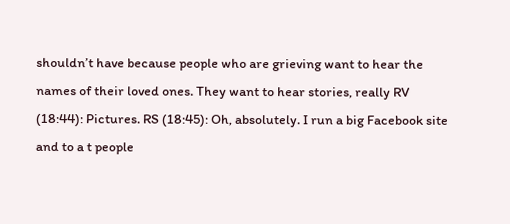shouldn’t have because people who are grieving want to hear the names of their loved ones. They want to hear stories, really RV (18:44): Pictures. RS (18:45): Oh, absolutely. I run a big Facebook site and to a t people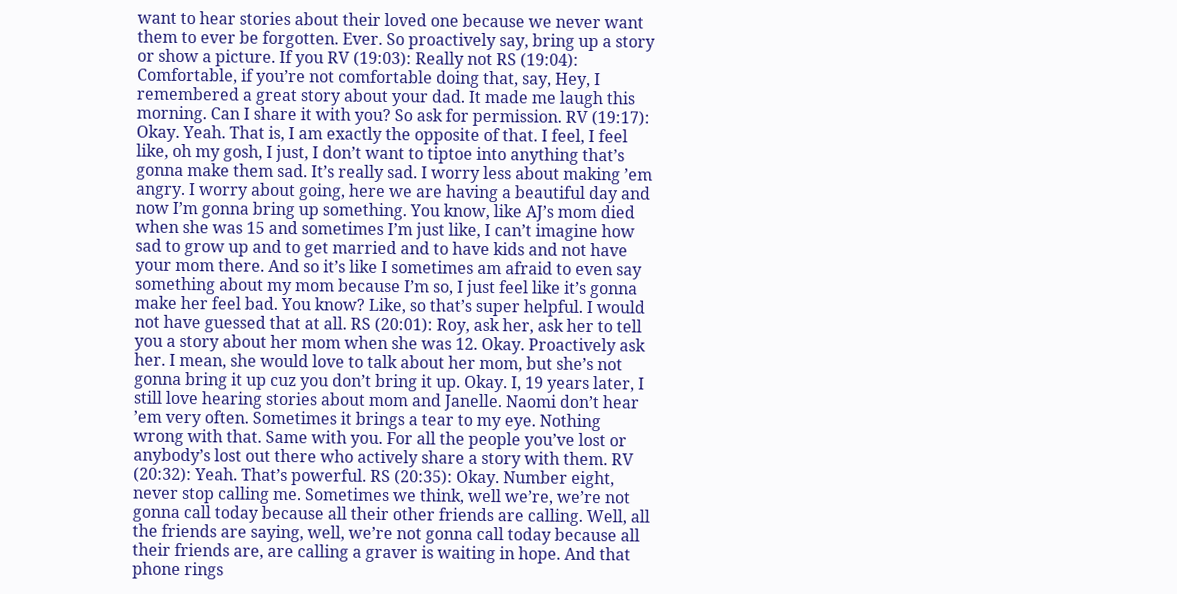want to hear stories about their loved one because we never want them to ever be forgotten. Ever. So proactively say, bring up a story or show a picture. If you RV (19:03): Really not RS (19:04): Comfortable, if you’re not comfortable doing that, say, Hey, I remembered a great story about your dad. It made me laugh this morning. Can I share it with you? So ask for permission. RV (19:17): Okay. Yeah. That is, I am exactly the opposite of that. I feel, I feel like, oh my gosh, I just, I don’t want to tiptoe into anything that’s gonna make them sad. It’s really sad. I worry less about making ’em angry. I worry about going, here we are having a beautiful day and now I’m gonna bring up something. You know, like AJ’s mom died when she was 15 and sometimes I’m just like, I can’t imagine how sad to grow up and to get married and to have kids and not have your mom there. And so it’s like I sometimes am afraid to even say something about my mom because I’m so, I just feel like it’s gonna make her feel bad. You know? Like, so that’s super helpful. I would not have guessed that at all. RS (20:01): Roy, ask her, ask her to tell you a story about her mom when she was 12. Okay. Proactively ask her. I mean, she would love to talk about her mom, but she’s not gonna bring it up cuz you don’t bring it up. Okay. I, 19 years later, I still love hearing stories about mom and Janelle. Naomi don’t hear ’em very often. Sometimes it brings a tear to my eye. Nothing wrong with that. Same with you. For all the people you’ve lost or anybody’s lost out there who actively share a story with them. RV (20:32): Yeah. That’s powerful. RS (20:35): Okay. Number eight, never stop calling me. Sometimes we think, well we’re, we’re not gonna call today because all their other friends are calling. Well, all the friends are saying, well, we’re not gonna call today because all their friends are, are calling a graver is waiting in hope. And that phone rings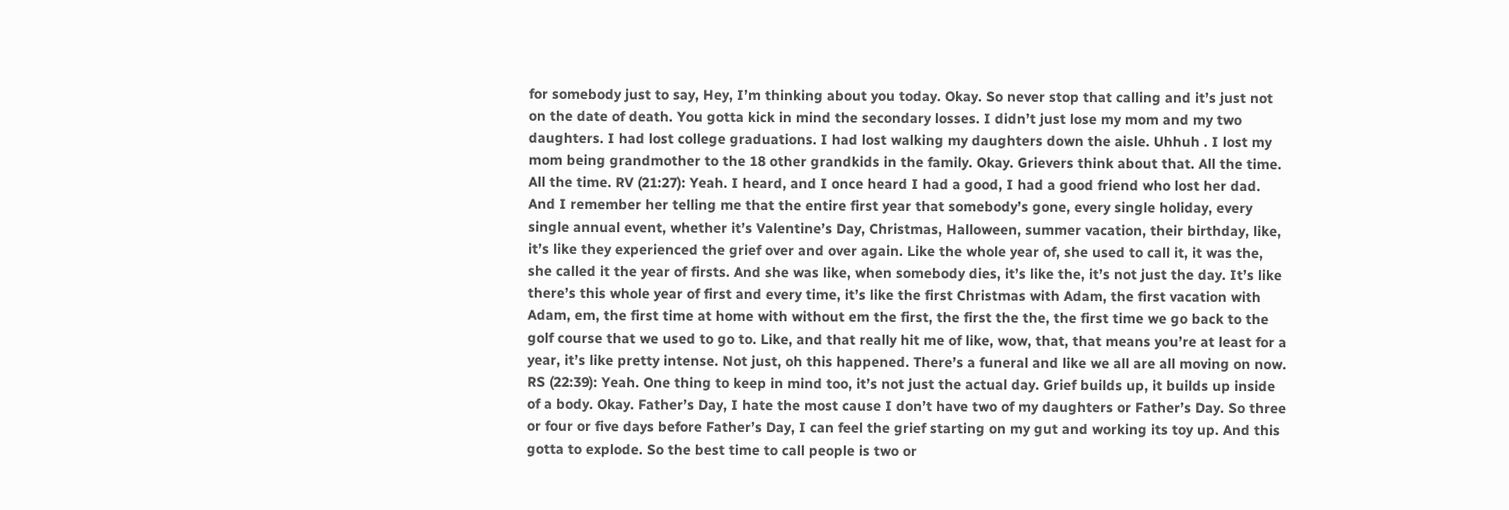for somebody just to say, Hey, I’m thinking about you today. Okay. So never stop that calling and it’s just not on the date of death. You gotta kick in mind the secondary losses. I didn’t just lose my mom and my two daughters. I had lost college graduations. I had lost walking my daughters down the aisle. Uhhuh . I lost my mom being grandmother to the 18 other grandkids in the family. Okay. Grievers think about that. All the time. All the time. RV (21:27): Yeah. I heard, and I once heard I had a good, I had a good friend who lost her dad. And I remember her telling me that the entire first year that somebody’s gone, every single holiday, every single annual event, whether it’s Valentine’s Day, Christmas, Halloween, summer vacation, their birthday, like, it’s like they experienced the grief over and over again. Like the whole year of, she used to call it, it was the, she called it the year of firsts. And she was like, when somebody dies, it’s like the, it’s not just the day. It’s like there’s this whole year of first and every time, it’s like the first Christmas with Adam, the first vacation with Adam, em, the first time at home with without em the first, the first the the, the first time we go back to the golf course that we used to go to. Like, and that really hit me of like, wow, that, that means you’re at least for a year, it’s like pretty intense. Not just, oh this happened. There’s a funeral and like we all are all moving on now. RS (22:39): Yeah. One thing to keep in mind too, it’s not just the actual day. Grief builds up, it builds up inside of a body. Okay. Father’s Day, I hate the most cause I don’t have two of my daughters or Father’s Day. So three or four or five days before Father’s Day, I can feel the grief starting on my gut and working its toy up. And this gotta to explode. So the best time to call people is two or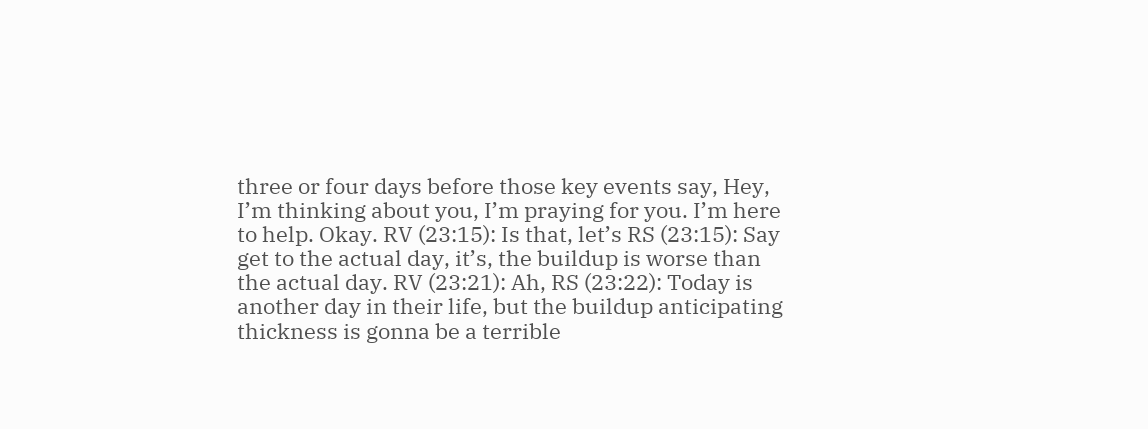three or four days before those key events say, Hey, I’m thinking about you, I’m praying for you. I’m here to help. Okay. RV (23:15): Is that, let’s RS (23:15): Say get to the actual day, it’s, the buildup is worse than the actual day. RV (23:21): Ah, RS (23:22): Today is another day in their life, but the buildup anticipating thickness is gonna be a terrible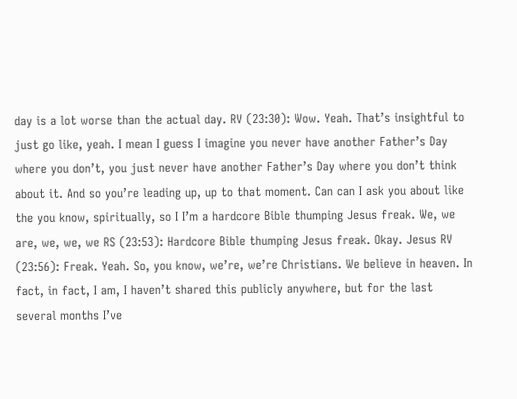day is a lot worse than the actual day. RV (23:30): Wow. Yeah. That’s insightful to just go like, yeah. I mean I guess I imagine you never have another Father’s Day where you don’t, you just never have another Father’s Day where you don’t think about it. And so you’re leading up, up to that moment. Can can I ask you about like the you know, spiritually, so I I’m a hardcore Bible thumping Jesus freak. We, we are, we, we, we RS (23:53): Hardcore Bible thumping Jesus freak. Okay. Jesus RV (23:56): Freak. Yeah. So, you know, we’re, we’re Christians. We believe in heaven. In fact, in fact, I am, I haven’t shared this publicly anywhere, but for the last several months I’ve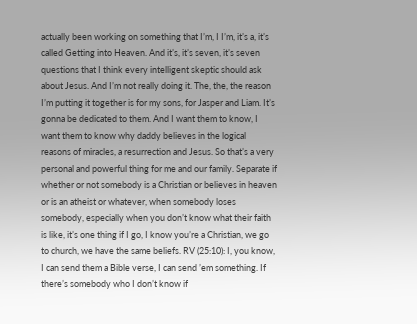actually been working on something that I’m, I I’m, it’s a, it’s called Getting into Heaven. And it’s, it’s seven, it’s seven questions that I think every intelligent skeptic should ask about Jesus. And I’m not really doing it. The, the, the reason I’m putting it together is for my sons, for Jasper and Liam. It’s gonna be dedicated to them. And I want them to know, I want them to know why daddy believes in the logical reasons of miracles, a resurrection and Jesus. So that’s a very personal and powerful thing for me and our family. Separate if whether or not somebody is a Christian or believes in heaven or is an atheist or whatever, when somebody loses somebody, especially when you don’t know what their faith is like, it’s one thing if I go, I know you’re a Christian, we go to church, we have the same beliefs. RV (25:10): I, you know, I can send them a Bible verse, I can send ’em something. If there’s somebody who I don’t know if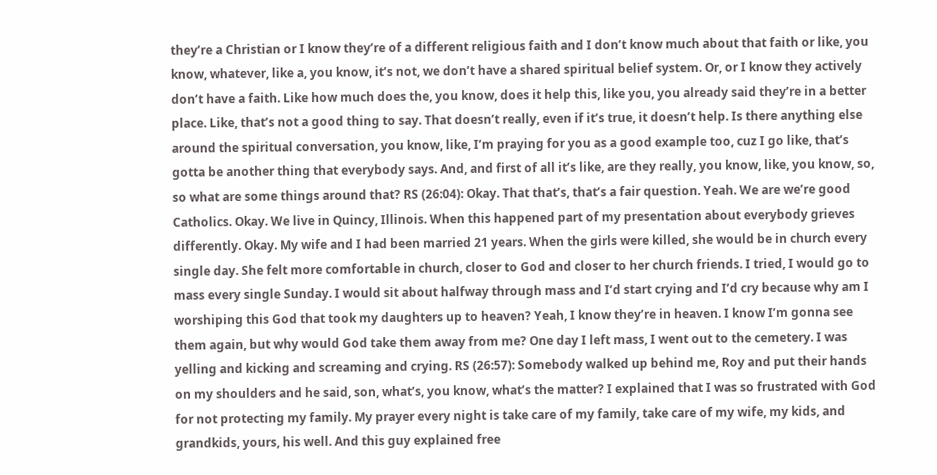they’re a Christian or I know they’re of a different religious faith and I don’t know much about that faith or like, you know, whatever, like a, you know, it’s not, we don’t have a shared spiritual belief system. Or, or I know they actively don’t have a faith. Like how much does the, you know, does it help this, like you, you already said they’re in a better place. Like, that’s not a good thing to say. That doesn’t really, even if it’s true, it doesn’t help. Is there anything else around the spiritual conversation, you know, like, I’m praying for you as a good example too, cuz I go like, that’s gotta be another thing that everybody says. And, and first of all it’s like, are they really, you know, like, you know, so, so what are some things around that? RS (26:04): Okay. That that’s, that’s a fair question. Yeah. We are we’re good Catholics. Okay. We live in Quincy, Illinois. When this happened part of my presentation about everybody grieves differently. Okay. My wife and I had been married 21 years. When the girls were killed, she would be in church every single day. She felt more comfortable in church, closer to God and closer to her church friends. I tried, I would go to mass every single Sunday. I would sit about halfway through mass and I’d start crying and I’d cry because why am I worshiping this God that took my daughters up to heaven? Yeah, I know they’re in heaven. I know I’m gonna see them again, but why would God take them away from me? One day I left mass, I went out to the cemetery. I was yelling and kicking and screaming and crying. RS (26:57): Somebody walked up behind me, Roy and put their hands on my shoulders and he said, son, what’s, you know, what’s the matter? I explained that I was so frustrated with God for not protecting my family. My prayer every night is take care of my family, take care of my wife, my kids, and grandkids, yours, his well. And this guy explained free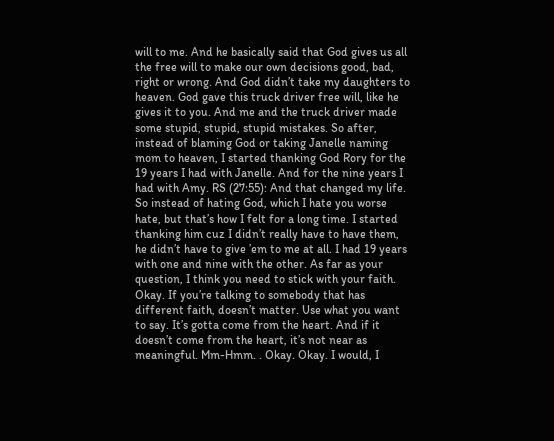will to me. And he basically said that God gives us all the free will to make our own decisions good, bad, right or wrong. And God didn’t take my daughters to heaven. God gave this truck driver free will, like he gives it to you. And me and the truck driver made some stupid, stupid, stupid mistakes. So after, instead of blaming God or taking Janelle naming mom to heaven, I started thanking God Rory for the 19 years I had with Janelle. And for the nine years I had with Amy. RS (27:55): And that changed my life. So instead of hating God, which I hate you worse hate, but that’s how I felt for a long time. I started thanking him cuz I didn’t really have to have them, he didn’t have to give ’em to me at all. I had 19 years with one and nine with the other. As far as your question, I think you need to stick with your faith. Okay. If you’re talking to somebody that has different faith, doesn’t matter. Use what you want to say. It’s gotta come from the heart. And if it doesn’t come from the heart, it’s not near as meaningful. Mm-Hmm. . Okay. Okay. I would, I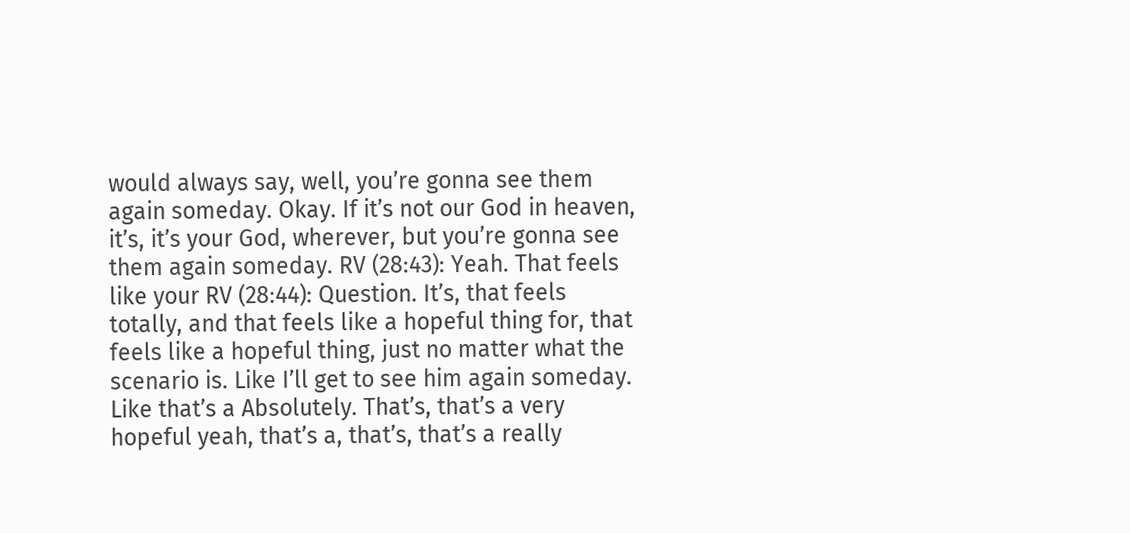would always say, well, you’re gonna see them again someday. Okay. If it’s not our God in heaven, it’s, it’s your God, wherever, but you’re gonna see them again someday. RV (28:43): Yeah. That feels like your RV (28:44): Question. It’s, that feels totally, and that feels like a hopeful thing for, that feels like a hopeful thing, just no matter what the scenario is. Like I’ll get to see him again someday. Like that’s a Absolutely. That’s, that’s a very hopeful yeah, that’s a, that’s, that’s a really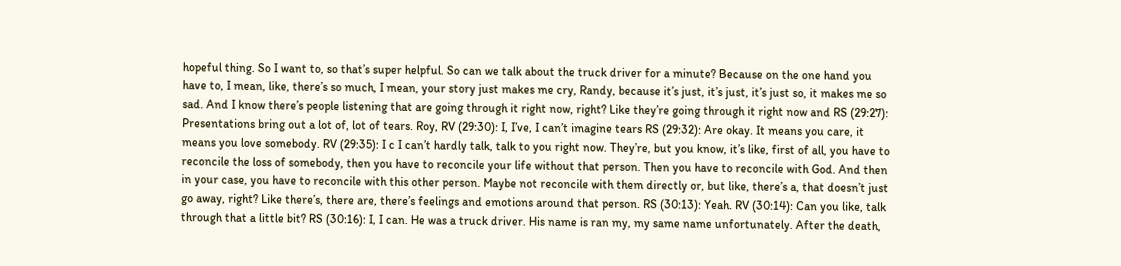hopeful thing. So I want to, so that’s super helpful. So can we talk about the truck driver for a minute? Because on the one hand you have to, I mean, like, there’s so much, I mean, your story just makes me cry, Randy, because it’s just, it’s just, it’s just so, it makes me so sad. And I know there’s people listening that are going through it right now, right? Like they’re going through it right now and RS (29:27): Presentations bring out a lot of, lot of tears. Roy, RV (29:30): I, I’ve, I can’t imagine tears RS (29:32): Are okay. It means you care, it means you love somebody. RV (29:35): I c I can’t hardly talk, talk to you right now. They’re, but you know, it’s like, first of all, you have to reconcile the loss of somebody, then you have to reconcile your life without that person. Then you have to reconcile with God. And then in your case, you have to reconcile with this other person. Maybe not reconcile with them directly or, but like, there’s a, that doesn’t just go away, right? Like there’s, there are, there’s feelings and emotions around that person. RS (30:13): Yeah. RV (30:14): Can you like, talk through that a little bit? RS (30:16): I, I can. He was a truck driver. His name is ran my, my same name unfortunately. After the death,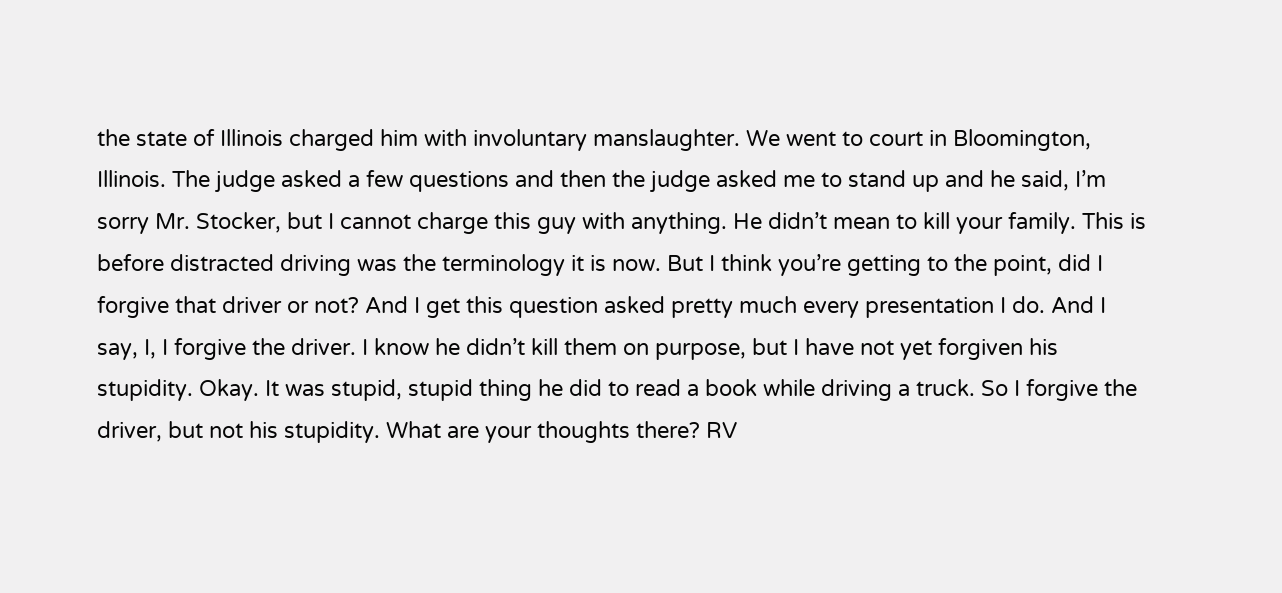the state of Illinois charged him with involuntary manslaughter. We went to court in Bloomington, Illinois. The judge asked a few questions and then the judge asked me to stand up and he said, I’m sorry Mr. Stocker, but I cannot charge this guy with anything. He didn’t mean to kill your family. This is before distracted driving was the terminology it is now. But I think you’re getting to the point, did I forgive that driver or not? And I get this question asked pretty much every presentation I do. And I say, I, I forgive the driver. I know he didn’t kill them on purpose, but I have not yet forgiven his stupidity. Okay. It was stupid, stupid thing he did to read a book while driving a truck. So I forgive the driver, but not his stupidity. What are your thoughts there? RV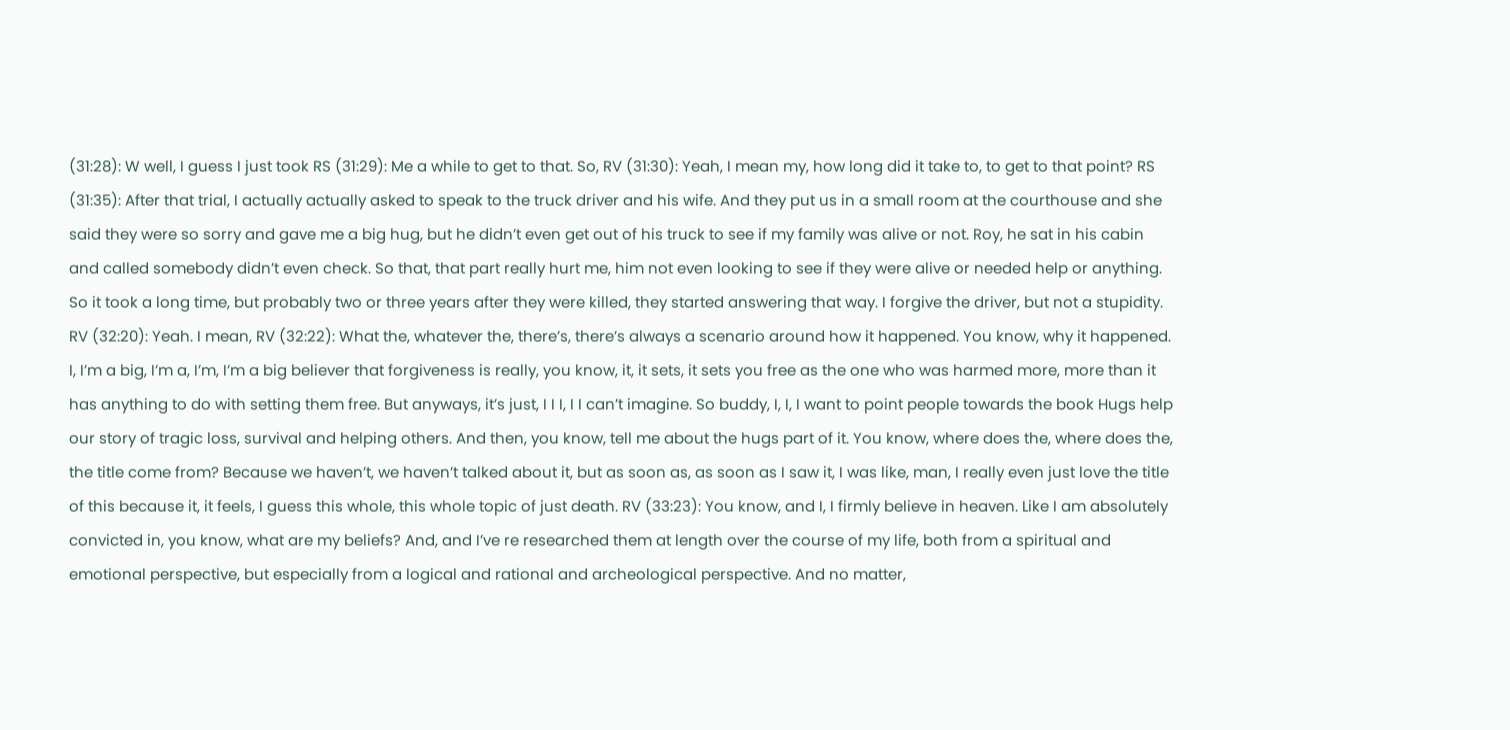(31:28): W well, I guess I just took RS (31:29): Me a while to get to that. So, RV (31:30): Yeah, I mean my, how long did it take to, to get to that point? RS (31:35): After that trial, I actually actually asked to speak to the truck driver and his wife. And they put us in a small room at the courthouse and she said they were so sorry and gave me a big hug, but he didn’t even get out of his truck to see if my family was alive or not. Roy, he sat in his cabin and called somebody didn’t even check. So that, that part really hurt me, him not even looking to see if they were alive or needed help or anything. So it took a long time, but probably two or three years after they were killed, they started answering that way. I forgive the driver, but not a stupidity. RV (32:20): Yeah. I mean, RV (32:22): What the, whatever the, there’s, there’s always a scenario around how it happened. You know, why it happened. I, I’m a big, I’m a, I’m, I’m a big believer that forgiveness is really, you know, it, it sets, it sets you free as the one who was harmed more, more than it has anything to do with setting them free. But anyways, it’s just, I I I, I I can’t imagine. So buddy, I, I, I want to point people towards the book Hugs help our story of tragic loss, survival and helping others. And then, you know, tell me about the hugs part of it. You know, where does the, where does the, the title come from? Because we haven’t, we haven’t talked about it, but as soon as, as soon as I saw it, I was like, man, I really even just love the title of this because it, it feels, I guess this whole, this whole topic of just death. RV (33:23): You know, and I, I firmly believe in heaven. Like I am absolutely convicted in, you know, what are my beliefs? And, and I’ve re researched them at length over the course of my life, both from a spiritual and emotional perspective, but especially from a logical and rational and archeological perspective. And no matter,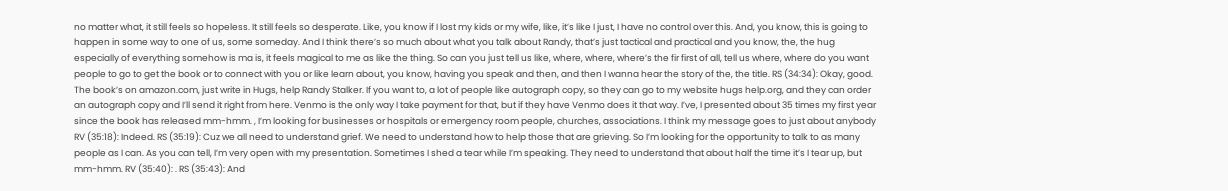no matter what, it still feels so hopeless. It still feels so desperate. Like, you know if I lost my kids or my wife, like, it’s like I just, I have no control over this. And, you know, this is going to happen in some way to one of us, some someday. And I think there’s so much about what you talk about Randy, that’s just tactical and practical and you know, the, the hug especially of everything somehow is ma is, it feels magical to me as like the thing. So can you just tell us like, where, where, where’s the fir first of all, tell us where, where do you want people to go to get the book or to connect with you or like learn about, you know, having you speak and then, and then I wanna hear the story of the, the title. RS (34:34): Okay, good. The book’s on amazon.com, just write in Hugs, help Randy Stalker. If you want to, a lot of people like autograph copy, so they can go to my website hugs help.org, and they can order an autograph copy and I’ll send it right from here. Venmo is the only way I take payment for that, but if they have Venmo does it that way. I’ve, I presented about 35 times my first year since the book has released mm-hmm. , I’m looking for businesses or hospitals or emergency room people, churches, associations. I think my message goes to just about anybody RV (35:18): Indeed. RS (35:19): Cuz we all need to understand grief. We need to understand how to help those that are grieving. So I’m looking for the opportunity to talk to as many people as I can. As you can tell, I’m very open with my presentation. Sometimes I shed a tear while I’m speaking. They need to understand that about half the time it’s I tear up, but mm-hmm. RV (35:40): . RS (35:43): And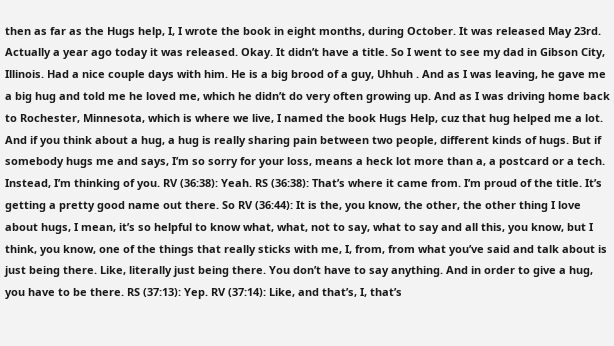then as far as the Hugs help, I, I wrote the book in eight months, during October. It was released May 23rd. Actually a year ago today it was released. Okay. It didn’t have a title. So I went to see my dad in Gibson City, Illinois. Had a nice couple days with him. He is a big brood of a guy, Uhhuh . And as I was leaving, he gave me a big hug and told me he loved me, which he didn’t do very often growing up. And as I was driving home back to Rochester, Minnesota, which is where we live, I named the book Hugs Help, cuz that hug helped me a lot. And if you think about a hug, a hug is really sharing pain between two people, different kinds of hugs. But if somebody hugs me and says, I’m so sorry for your loss, means a heck lot more than a, a postcard or a tech. Instead, I’m thinking of you. RV (36:38): Yeah. RS (36:38): That’s where it came from. I’m proud of the title. It’s getting a pretty good name out there. So RV (36:44): It is the, you know, the other, the other thing I love about hugs, I mean, it’s so helpful to know what, what, not to say, what to say and all this, you know, but I think, you know, one of the things that really sticks with me, I, from, from what you’ve said and talk about is just being there. Like, literally just being there. You don’t have to say anything. And in order to give a hug, you have to be there. RS (37:13): Yep. RV (37:14): Like, and that’s, I, that’s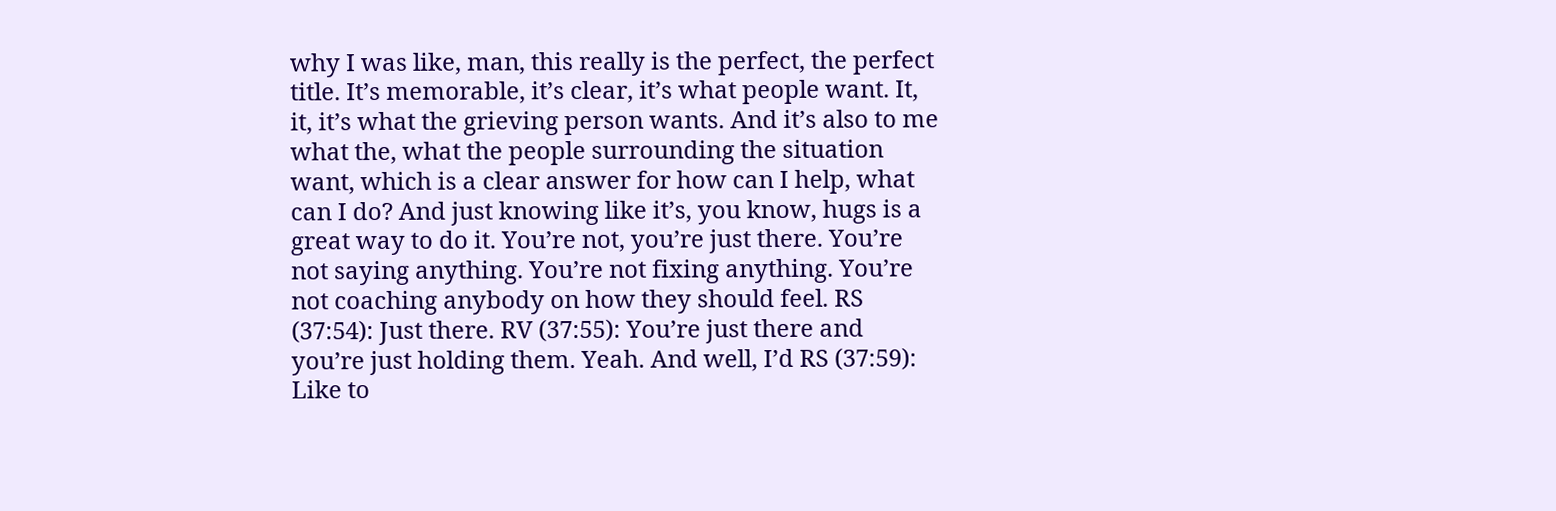why I was like, man, this really is the perfect, the perfect title. It’s memorable, it’s clear, it’s what people want. It, it, it’s what the grieving person wants. And it’s also to me what the, what the people surrounding the situation want, which is a clear answer for how can I help, what can I do? And just knowing like it’s, you know, hugs is a great way to do it. You’re not, you’re just there. You’re not saying anything. You’re not fixing anything. You’re not coaching anybody on how they should feel. RS (37:54): Just there. RV (37:55): You’re just there and you’re just holding them. Yeah. And well, I’d RS (37:59): Like to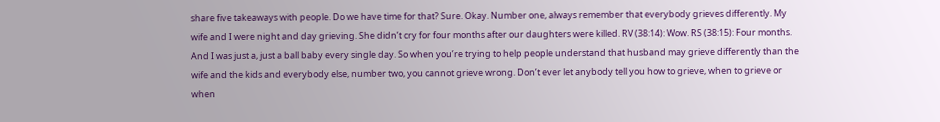share five takeaways with people. Do we have time for that? Sure. Okay. Number one, always remember that everybody grieves differently. My wife and I were night and day grieving. She didn’t cry for four months after our daughters were killed. RV (38:14): Wow. RS (38:15): Four months. And I was just a, just a ball baby every single day. So when you’re trying to help people understand that husband may grieve differently than the wife and the kids and everybody else, number two, you cannot grieve wrong. Don’t ever let anybody tell you how to grieve, when to grieve or when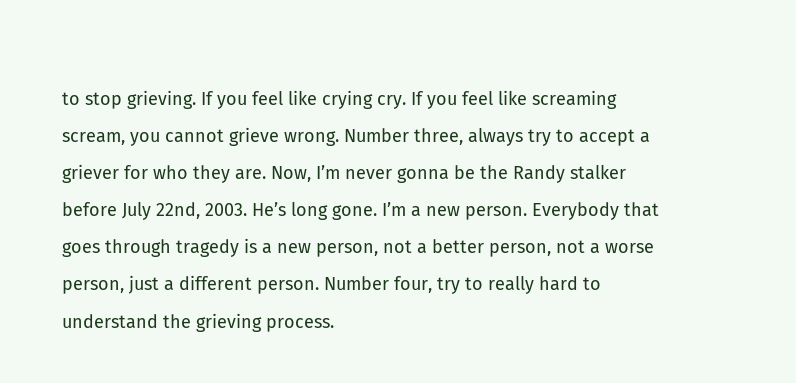to stop grieving. If you feel like crying cry. If you feel like screaming scream, you cannot grieve wrong. Number three, always try to accept a griever for who they are. Now, I’m never gonna be the Randy stalker before July 22nd, 2003. He’s long gone. I’m a new person. Everybody that goes through tragedy is a new person, not a better person, not a worse person, just a different person. Number four, try to really hard to understand the grieving process.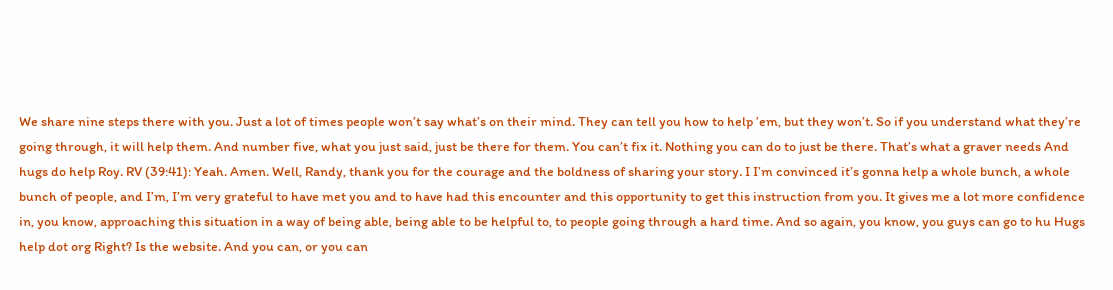We share nine steps there with you. Just a lot of times people won’t say what’s on their mind. They can tell you how to help ’em, but they won’t. So if you understand what they’re going through, it will help them. And number five, what you just said, just be there for them. You can’t fix it. Nothing you can do to just be there. That’s what a graver needs And hugs do help Roy. RV (39:41): Yeah. Amen. Well, Randy, thank you for the courage and the boldness of sharing your story. I I’m convinced it’s gonna help a whole bunch, a whole bunch of people, and I’m, I’m very grateful to have met you and to have had this encounter and this opportunity to get this instruction from you. It gives me a lot more confidence in, you know, approaching this situation in a way of being able, being able to be helpful to, to people going through a hard time. And so again, you know, you guys can go to hu Hugs help dot org Right? Is the website. And you can, or you can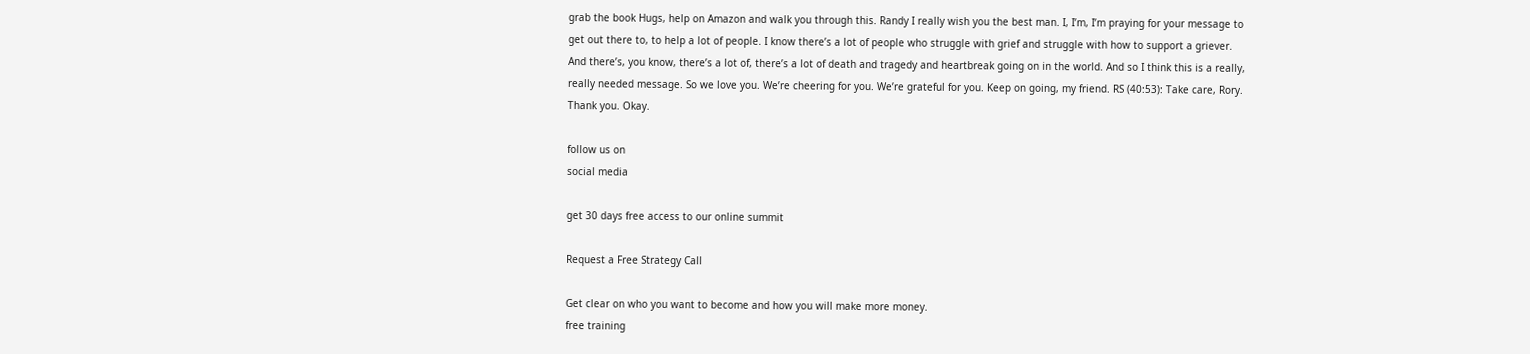grab the book Hugs, help on Amazon and walk you through this. Randy I really wish you the best man. I, I’m, I’m praying for your message to get out there to, to help a lot of people. I know there’s a lot of people who struggle with grief and struggle with how to support a griever. And there’s, you know, there’s a lot of, there’s a lot of death and tragedy and heartbreak going on in the world. And so I think this is a really, really needed message. So we love you. We’re cheering for you. We’re grateful for you. Keep on going, my friend. RS (40:53): Take care, Rory. Thank you. Okay.

follow us on
social media

get 30 days free access to our online summit

Request a Free Strategy Call

Get clear on who you want to become and how you will make more money.
free training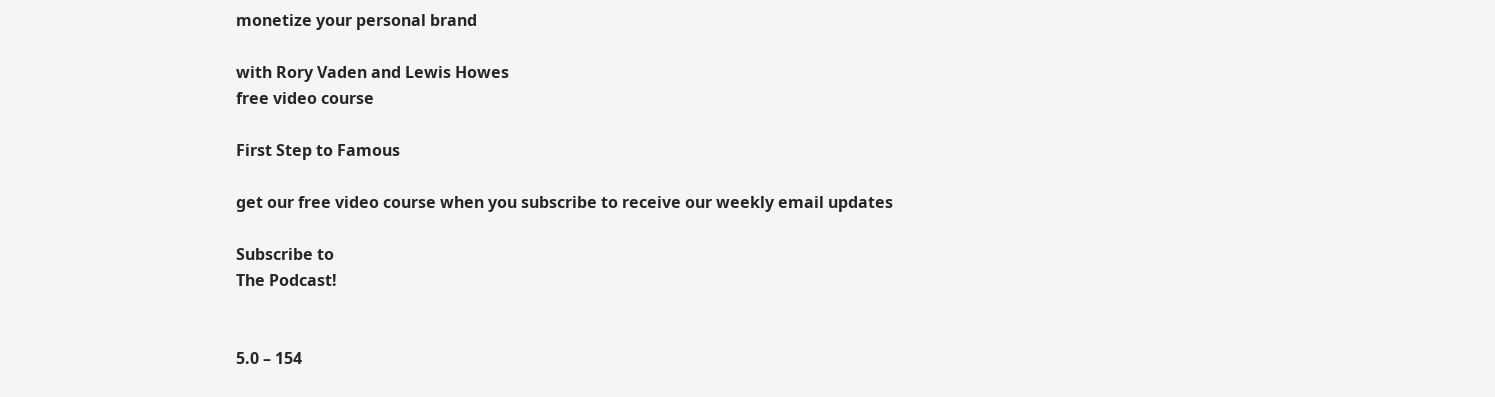monetize your personal brand

with Rory Vaden and Lewis Howes
free video course

First Step to Famous

get our free video course when you subscribe to receive our weekly email updates

Subscribe to
The Podcast!


5.0 – 154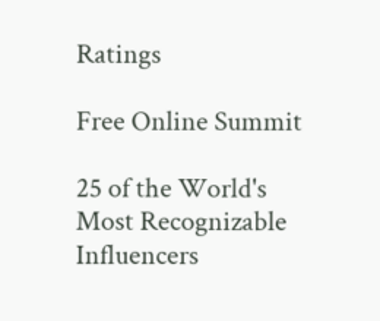Ratings

Free Online Summit

25 of the World's Most Recognizable Influencers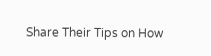Share Their Tips on How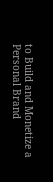to Build and Monetize a Personal Brand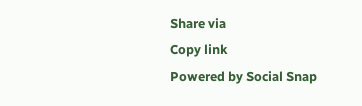Share via
Copy link
Powered by Social Snap